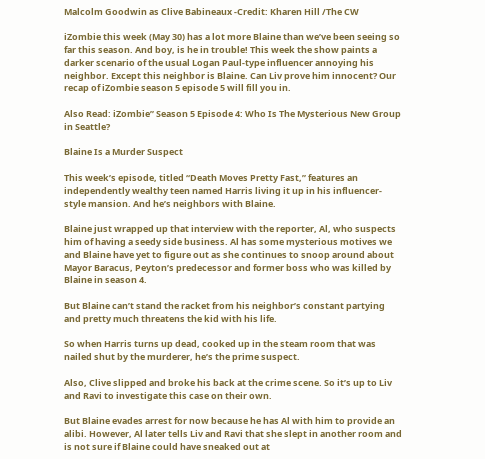Malcolm Goodwin as Clive Babineaux -Credit: Kharen Hill /The CW

iZombie this week (May 30) has a lot more Blaine than we’ve been seeing so far this season. And boy, is he in trouble! This week the show paints a darker scenario of the usual Logan Paul-type influencer annoying his neighbor. Except this neighbor is Blaine. Can Liv prove him innocent? Our recap of iZombie season 5 episode 5 will fill you in.

Also Read: iZombie” Season 5 Episode 4: Who Is The Mysterious New Group in Seattle?

Blaine Is a Murder Suspect

This week’s episode, titled “Death Moves Pretty Fast,” features an independently wealthy teen named Harris living it up in his influencer-style mansion. And he’s neighbors with Blaine.

Blaine just wrapped up that interview with the reporter, Al, who suspects him of having a seedy side business. Al has some mysterious motives we and Blaine have yet to figure out as she continues to snoop around about Mayor Baracus, Peyton’s predecessor and former boss who was killed by Blaine in season 4.

But Blaine can’t stand the racket from his neighbor’s constant partying and pretty much threatens the kid with his life.

So when Harris turns up dead, cooked up in the steam room that was nailed shut by the murderer, he’s the prime suspect.

Also, Clive slipped and broke his back at the crime scene. So it’s up to Liv and Ravi to investigate this case on their own.

But Blaine evades arrest for now because he has Al with him to provide an alibi. However, Al later tells Liv and Ravi that she slept in another room and is not sure if Blaine could have sneaked out at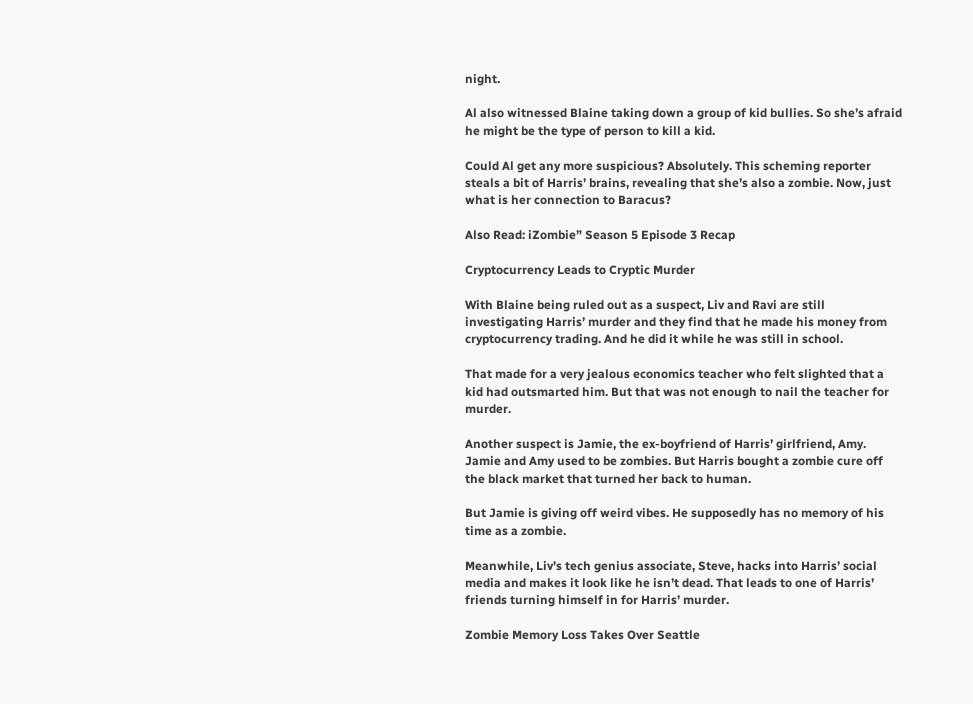night.

Al also witnessed Blaine taking down a group of kid bullies. So she’s afraid he might be the type of person to kill a kid.

Could Al get any more suspicious? Absolutely. This scheming reporter steals a bit of Harris’ brains, revealing that she’s also a zombie. Now, just what is her connection to Baracus?

Also Read: iZombie” Season 5 Episode 3 Recap

Cryptocurrency Leads to Cryptic Murder

With Blaine being ruled out as a suspect, Liv and Ravi are still investigating Harris’ murder and they find that he made his money from cryptocurrency trading. And he did it while he was still in school.

That made for a very jealous economics teacher who felt slighted that a kid had outsmarted him. But that was not enough to nail the teacher for murder.

Another suspect is Jamie, the ex-boyfriend of Harris’ girlfriend, Amy. Jamie and Amy used to be zombies. But Harris bought a zombie cure off the black market that turned her back to human.

But Jamie is giving off weird vibes. He supposedly has no memory of his time as a zombie.

Meanwhile, Liv’s tech genius associate, Steve, hacks into Harris’ social media and makes it look like he isn’t dead. That leads to one of Harris’ friends turning himself in for Harris’ murder.

Zombie Memory Loss Takes Over Seattle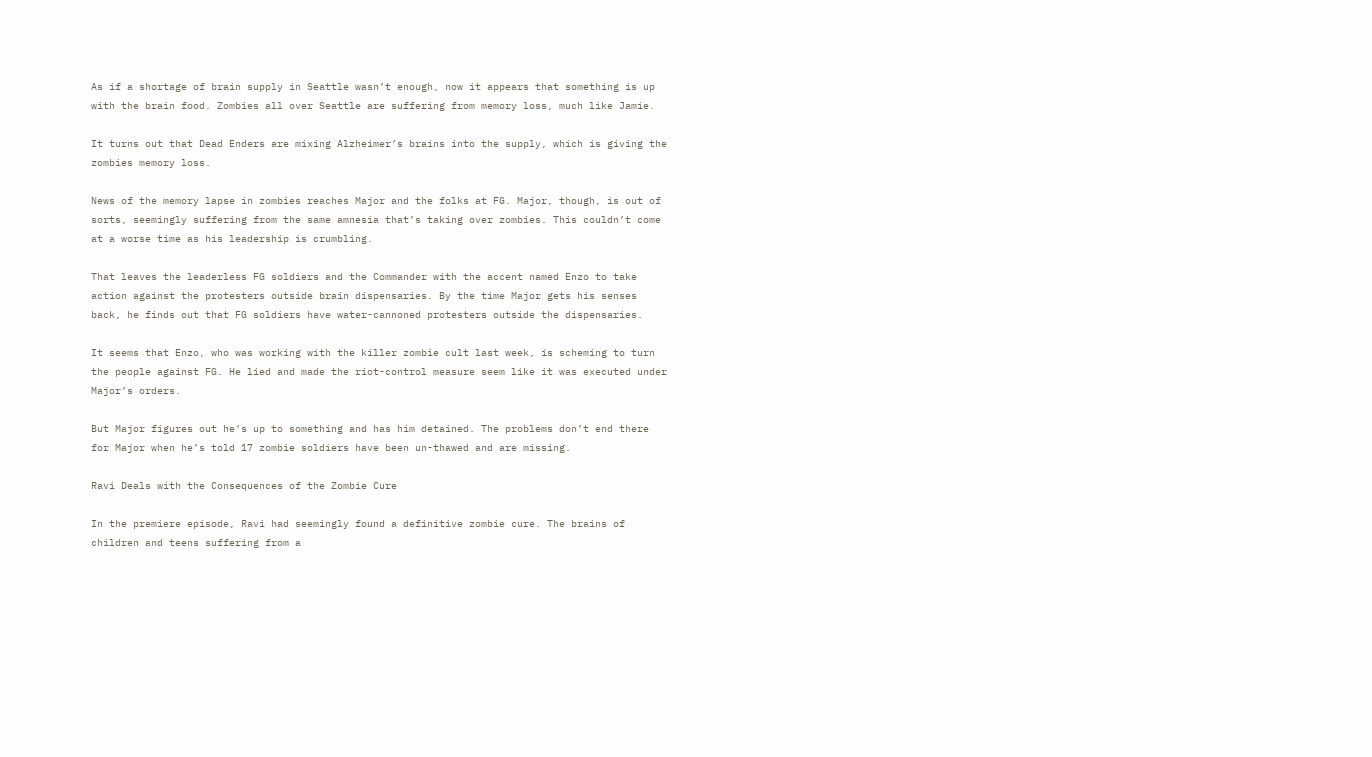As if a shortage of brain supply in Seattle wasn’t enough, now it appears that something is up with the brain food. Zombies all over Seattle are suffering from memory loss, much like Jamie.

It turns out that Dead Enders are mixing Alzheimer’s brains into the supply, which is giving the zombies memory loss.

News of the memory lapse in zombies reaches Major and the folks at FG. Major, though, is out of sorts, seemingly suffering from the same amnesia that’s taking over zombies. This couldn’t come at a worse time as his leadership is crumbling.

That leaves the leaderless FG soldiers and the Commander with the accent named Enzo to take action against the protesters outside brain dispensaries. By the time Major gets his senses back, he finds out that FG soldiers have water-cannoned protesters outside the dispensaries.

It seems that Enzo, who was working with the killer zombie cult last week, is scheming to turn the people against FG. He lied and made the riot-control measure seem like it was executed under Major’s orders.

But Major figures out he’s up to something and has him detained. The problems don’t end there for Major when he’s told 17 zombie soldiers have been un-thawed and are missing.

Ravi Deals with the Consequences of the Zombie Cure

In the premiere episode, Ravi had seemingly found a definitive zombie cure. The brains of children and teens suffering from a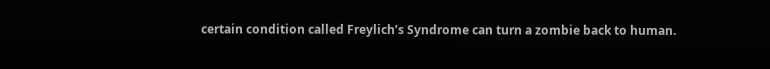certain condition called Freylich’s Syndrome can turn a zombie back to human.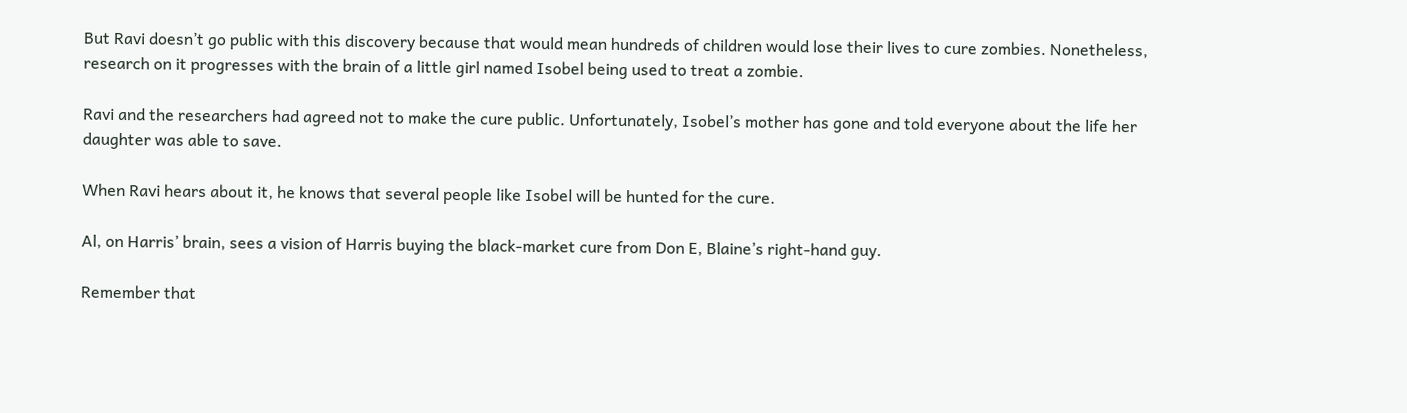But Ravi doesn’t go public with this discovery because that would mean hundreds of children would lose their lives to cure zombies. Nonetheless, research on it progresses with the brain of a little girl named Isobel being used to treat a zombie.

Ravi and the researchers had agreed not to make the cure public. Unfortunately, Isobel’s mother has gone and told everyone about the life her daughter was able to save.

When Ravi hears about it, he knows that several people like Isobel will be hunted for the cure.

Al, on Harris’ brain, sees a vision of Harris buying the black-market cure from Don E, Blaine’s right-hand guy.

Remember that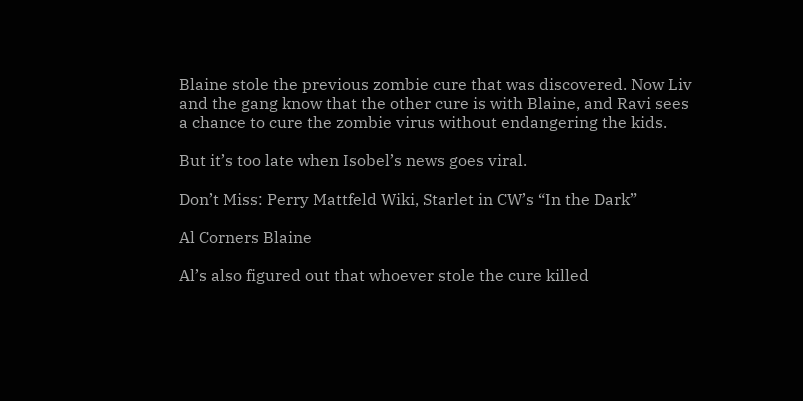Blaine stole the previous zombie cure that was discovered. Now Liv and the gang know that the other cure is with Blaine, and Ravi sees a chance to cure the zombie virus without endangering the kids.

But it’s too late when Isobel’s news goes viral.

Don’t Miss: Perry Mattfeld Wiki, Starlet in CW’s “In the Dark”

Al Corners Blaine

Al’s also figured out that whoever stole the cure killed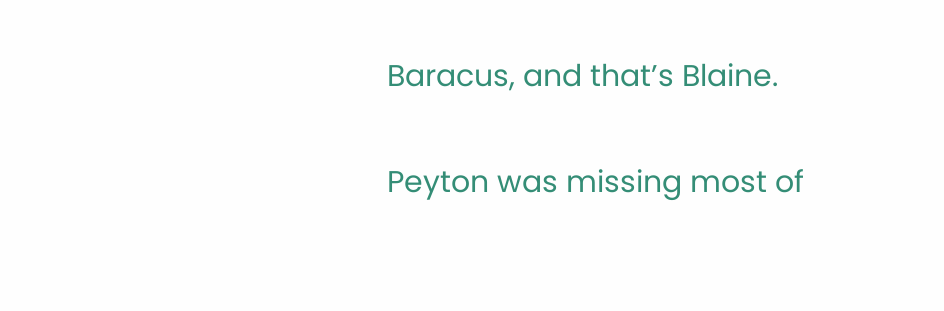Baracus, and that’s Blaine.

Peyton was missing most of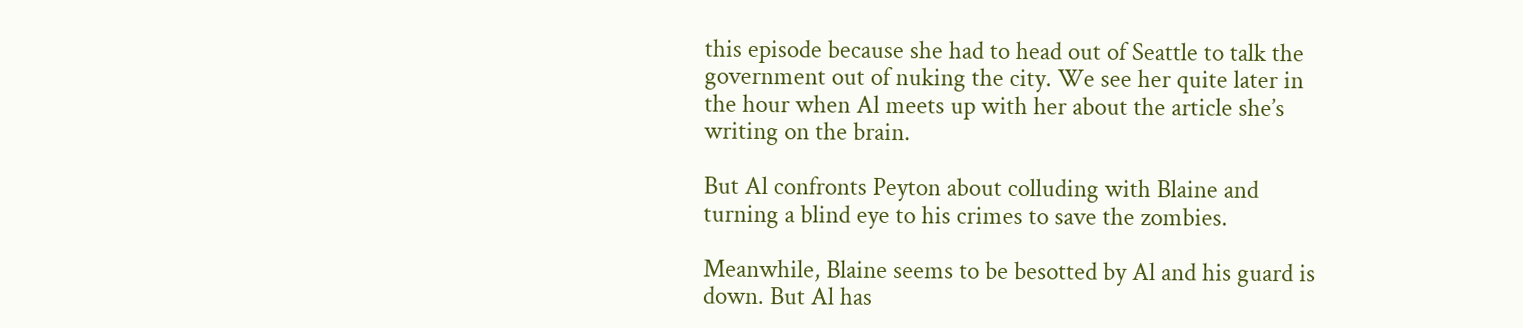this episode because she had to head out of Seattle to talk the government out of nuking the city. We see her quite later in the hour when Al meets up with her about the article she’s writing on the brain.

But Al confronts Peyton about colluding with Blaine and turning a blind eye to his crimes to save the zombies.

Meanwhile, Blaine seems to be besotted by Al and his guard is down. But Al has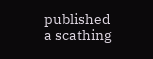published a scathing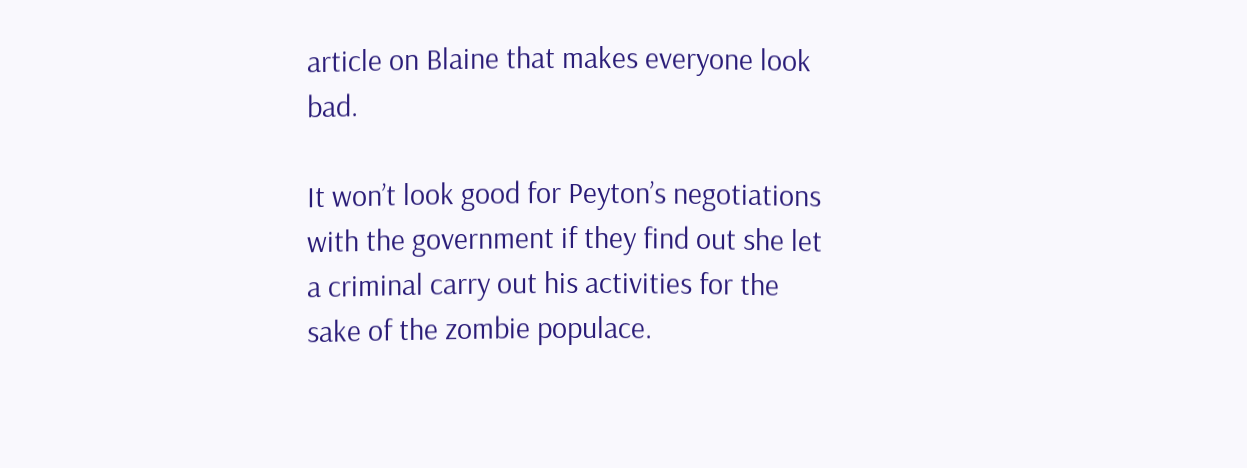article on Blaine that makes everyone look bad.

It won’t look good for Peyton’s negotiations with the government if they find out she let a criminal carry out his activities for the sake of the zombie populace.